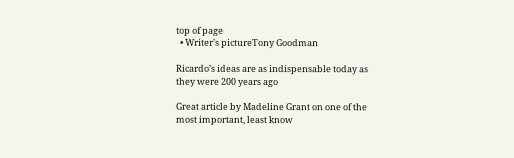top of page
  • Writer's pictureTony Goodman

Ricardo’s ideas are as indispensable today as they were 200 years ago

Great article by Madeline Grant on one of the most important, least know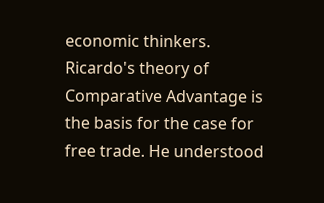economic thinkers. Ricardo's theory of Comparative Advantage is the basis for the case for free trade. He understood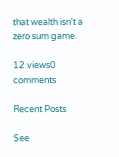that wealth isn't a zero sum game.

12 views0 comments

Recent Posts

See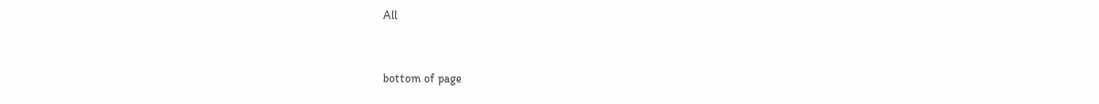All


bottom of page